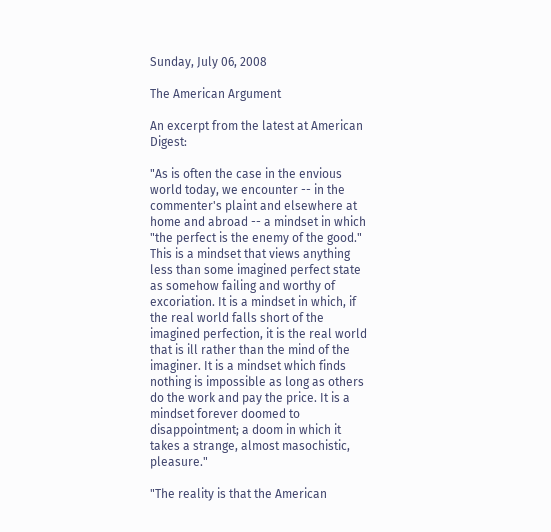Sunday, July 06, 2008

The American Argument

An excerpt from the latest at American Digest:

"As is often the case in the envious world today, we encounter -- in the commenter's plaint and elsewhere at home and abroad -- a mindset in which "the perfect is the enemy of the good." This is a mindset that views anything less than some imagined perfect state as somehow failing and worthy of excoriation. It is a mindset in which, if the real world falls short of the imagined perfection, it is the real world that is ill rather than the mind of the imaginer. It is a mindset which finds nothing is impossible as long as others do the work and pay the price. It is a mindset forever doomed to disappointment; a doom in which it takes a strange, almost masochistic, pleasure."

"The reality is that the American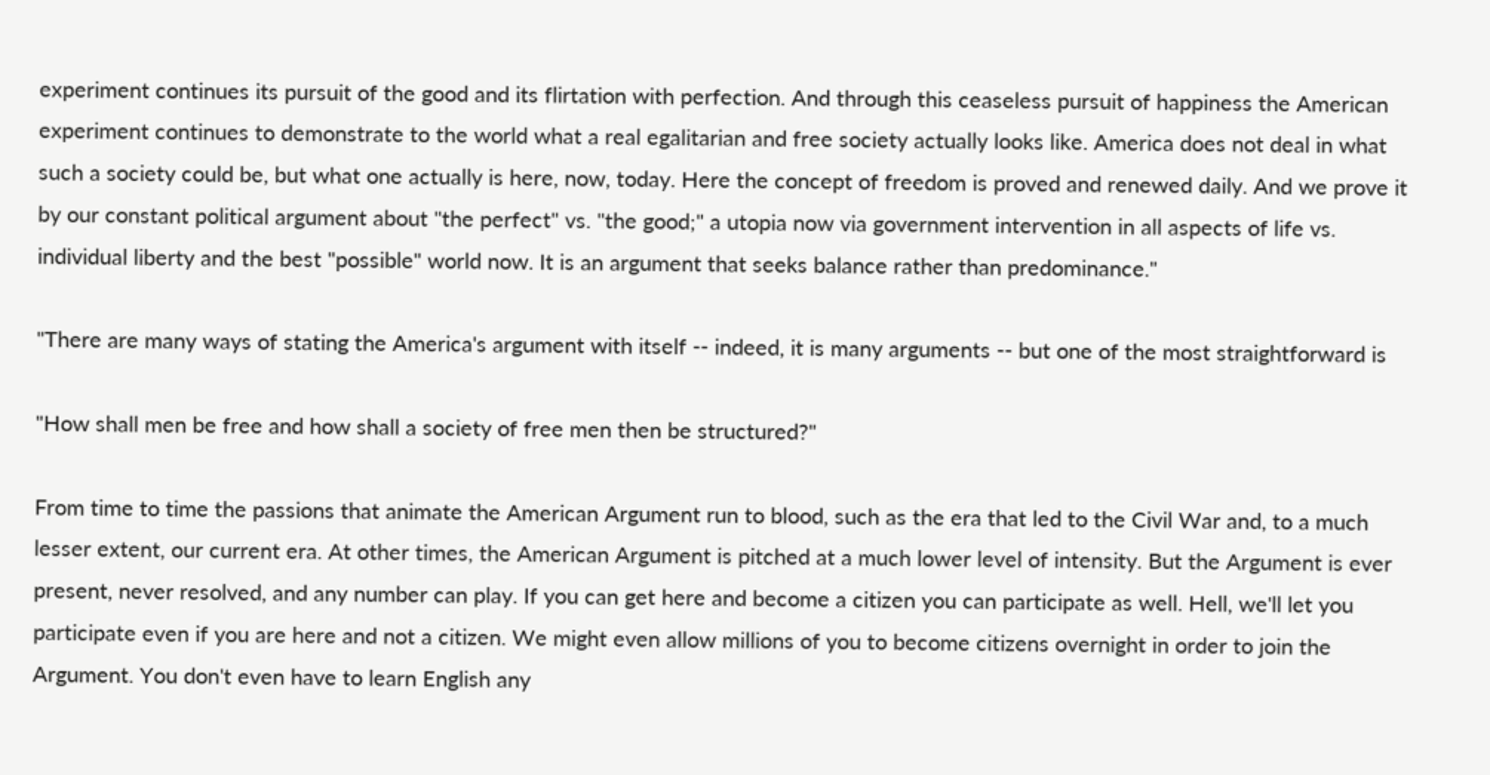experiment continues its pursuit of the good and its flirtation with perfection. And through this ceaseless pursuit of happiness the American experiment continues to demonstrate to the world what a real egalitarian and free society actually looks like. America does not deal in what such a society could be, but what one actually is here, now, today. Here the concept of freedom is proved and renewed daily. And we prove it by our constant political argument about "the perfect" vs. "the good;" a utopia now via government intervention in all aspects of life vs. individual liberty and the best "possible" world now. It is an argument that seeks balance rather than predominance."

"There are many ways of stating the America's argument with itself -- indeed, it is many arguments -- but one of the most straightforward is

"How shall men be free and how shall a society of free men then be structured?"

From time to time the passions that animate the American Argument run to blood, such as the era that led to the Civil War and, to a much lesser extent, our current era. At other times, the American Argument is pitched at a much lower level of intensity. But the Argument is ever present, never resolved, and any number can play. If you can get here and become a citizen you can participate as well. Hell, we'll let you participate even if you are here and not a citizen. We might even allow millions of you to become citizens overnight in order to join the Argument. You don't even have to learn English any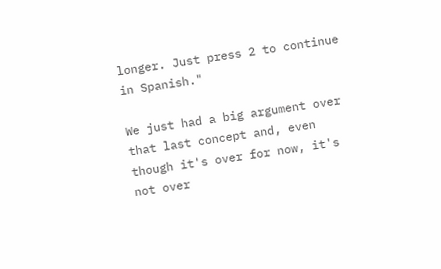longer. Just press 2 to continue in Spanish."

We just had a big argument over that last concept and, even though it's over for now, it's not over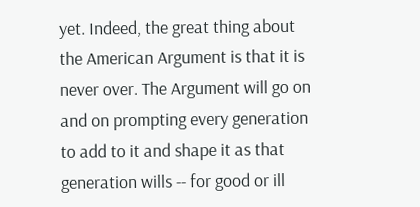yet. Indeed, the great thing about the American Argument is that it is never over. The Argument will go on and on prompting every generation to add to it and shape it as that generation wills -- for good or ill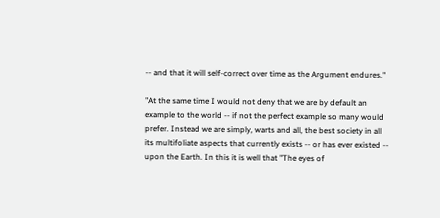-- and that it will self-correct over time as the Argument endures."

"At the same time I would not deny that we are by default an example to the world -- if not the perfect example so many would prefer. Instead we are simply, warts and all, the best society in all its multifoliate aspects that currently exists -- or has ever existed -- upon the Earth. In this it is well that "The eyes of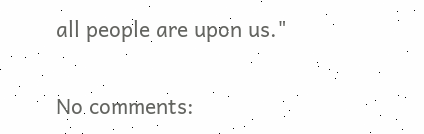all people are upon us."

No comments: